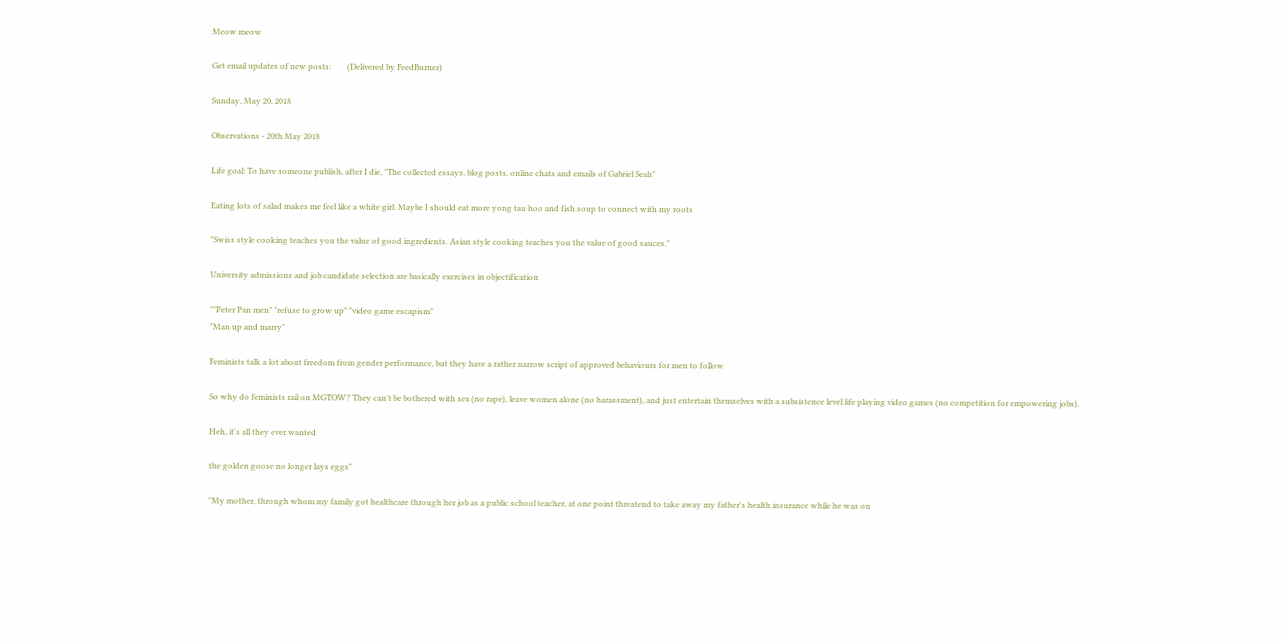Meow meow

Get email updates of new posts:        (Delivered by FeedBurner)

Sunday, May 20, 2018

Observations - 20th May 2018

Life goal: To have someone publish, after I die, "The collected essays, blog posts, online chats and emails of Gabriel Seah"

Eating lots of salad makes me feel like a white girl. Maybe I should eat more yong tau hoo and fish soup to connect with my roots

"Swiss style cooking teaches you the value of good ingredients. Asian style cooking teaches you the value of good sauces."

University admissions and job candidate selection are basically exercises in objectification

""Peter Pan men" "refuse to grow up" "video game escapism"
"Man up and marry"

Feminists talk a lot about freedom from gender performance, but they have a rather narrow script of approved behaviours for men to follow

So why do feminists rail on MGTOW? They can't be bothered with sex (no rape), leave women alone (no harassment), and just entertain themselves with a subsistence level life playing video games (no competition for empowering jobs).

Heh, it's all they ever wanted

the golden goose no longer lays eggs"

"My mother, through whom my family got healthcare through her job as a public school teacher, at one point threatend to take away my father's health insurance while he was on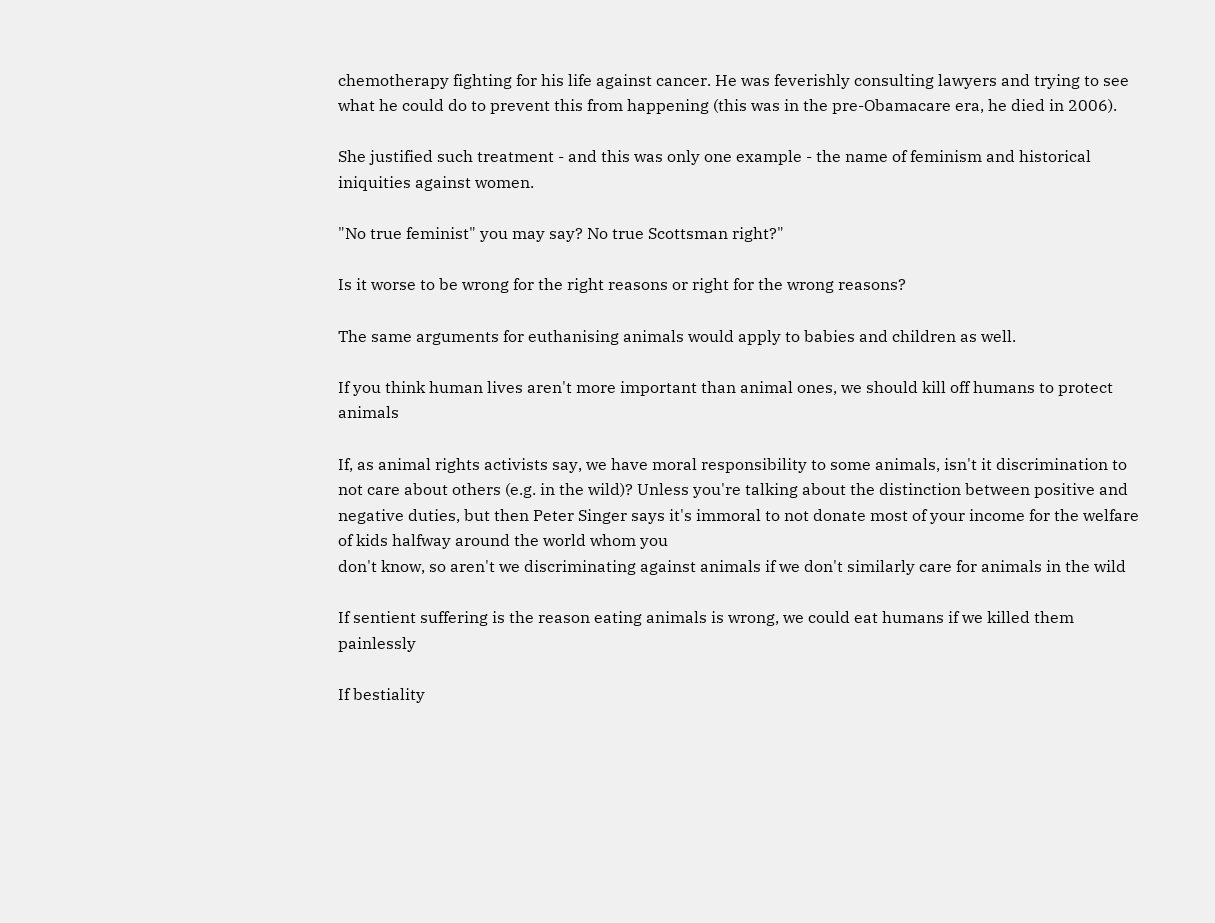chemotherapy fighting for his life against cancer. He was feverishly consulting lawyers and trying to see what he could do to prevent this from happening (this was in the pre-Obamacare era, he died in 2006).

She justified such treatment - and this was only one example - the name of feminism and historical iniquities against women.

"No true feminist" you may say? No true Scottsman right?"

Is it worse to be wrong for the right reasons or right for the wrong reasons?

The same arguments for euthanising animals would apply to babies and children as well.

If you think human lives aren't more important than animal ones, we should kill off humans to protect animals

If, as animal rights activists say, we have moral responsibility to some animals, isn't it discrimination to not care about others (e.g. in the wild)? Unless you're talking about the distinction between positive and negative duties, but then Peter Singer says it's immoral to not donate most of your income for the welfare of kids halfway around the world whom you
don't know, so aren't we discriminating against animals if we don't similarly care for animals in the wild

If sentient suffering is the reason eating animals is wrong, we could eat humans if we killed them painlessly

If bestiality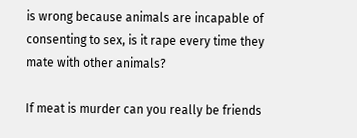is wrong because animals are incapable of consenting to sex, is it rape every time they mate with other animals?

If meat is murder can you really be friends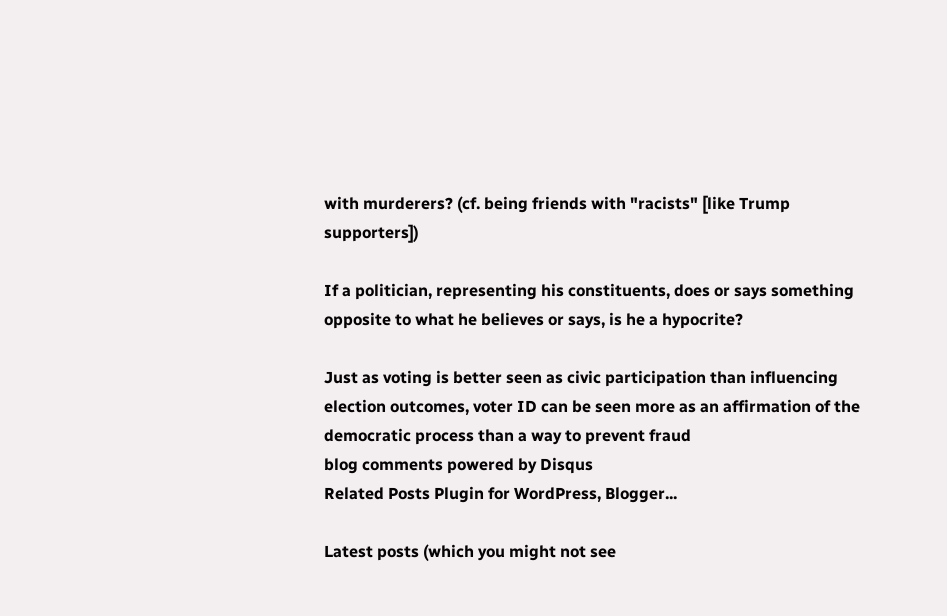with murderers? (cf. being friends with "racists" [like Trump supporters])

If a politician, representing his constituents, does or says something opposite to what he believes or says, is he a hypocrite?

Just as voting is better seen as civic participation than influencing election outcomes, voter ID can be seen more as an affirmation of the democratic process than a way to prevent fraud
blog comments powered by Disqus
Related Posts Plugin for WordPress, Blogger...

Latest posts (which you might not see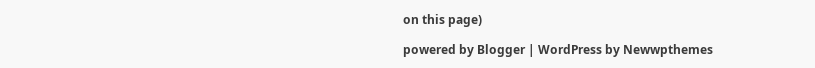on this page)

powered by Blogger | WordPress by Newwpthemes